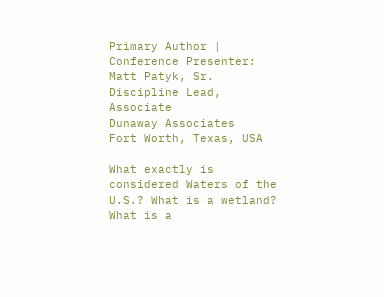Primary Author | Conference Presenter:
Matt Patyk, Sr. Discipline Lead, Associate
Dunaway Associates
Fort Worth, Texas, USA

What exactly is considered Waters of the U.S.? What is a wetland? What is a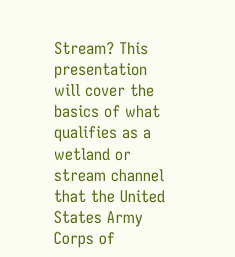Stream? This presentation will cover the basics of what qualifies as a wetland or stream channel that the United States Army Corps of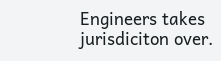Engineers takes jurisdiciton over.